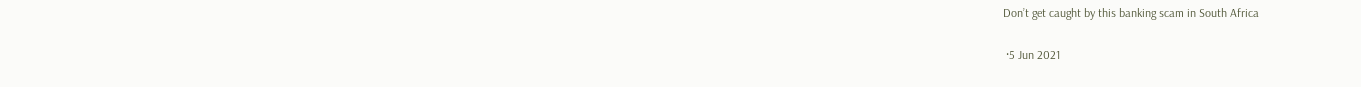Don’t get caught by this banking scam in South Africa

 ·5 Jun 2021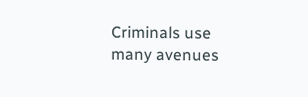Criminals use many avenues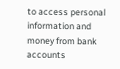to access personal information and money from bank accounts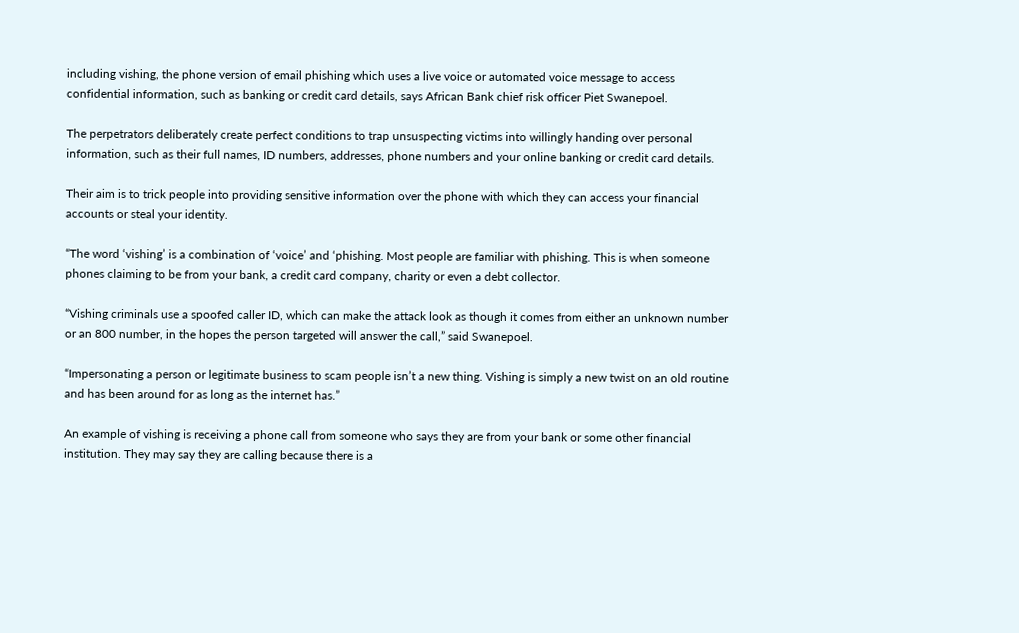including vishing, the phone version of email phishing which uses a live voice or automated voice message to access confidential information, such as banking or credit card details, says African Bank chief risk officer Piet Swanepoel.

The perpetrators deliberately create perfect conditions to trap unsuspecting victims into willingly handing over personal information, such as their full names, ID numbers, addresses, phone numbers and your online banking or credit card details.

Their aim is to trick people into providing sensitive information over the phone with which they can access your financial accounts or steal your identity.

“The word ‘vishing’ is a combination of ‘voice’ and ‘phishing. Most people are familiar with phishing. This is when someone phones claiming to be from your bank, a credit card company, charity or even a debt collector.

“Vishing criminals use a spoofed caller ID, which can make the attack look as though it comes from either an unknown number or an 800 number, in the hopes the person targeted will answer the call,” said Swanepoel.

“Impersonating a person or legitimate business to scam people isn’t a new thing. Vishing is simply a new twist on an old routine and has been around for as long as the internet has.”

An example of vishing is receiving a phone call from someone who says they are from your bank or some other financial institution. They may say they are calling because there is a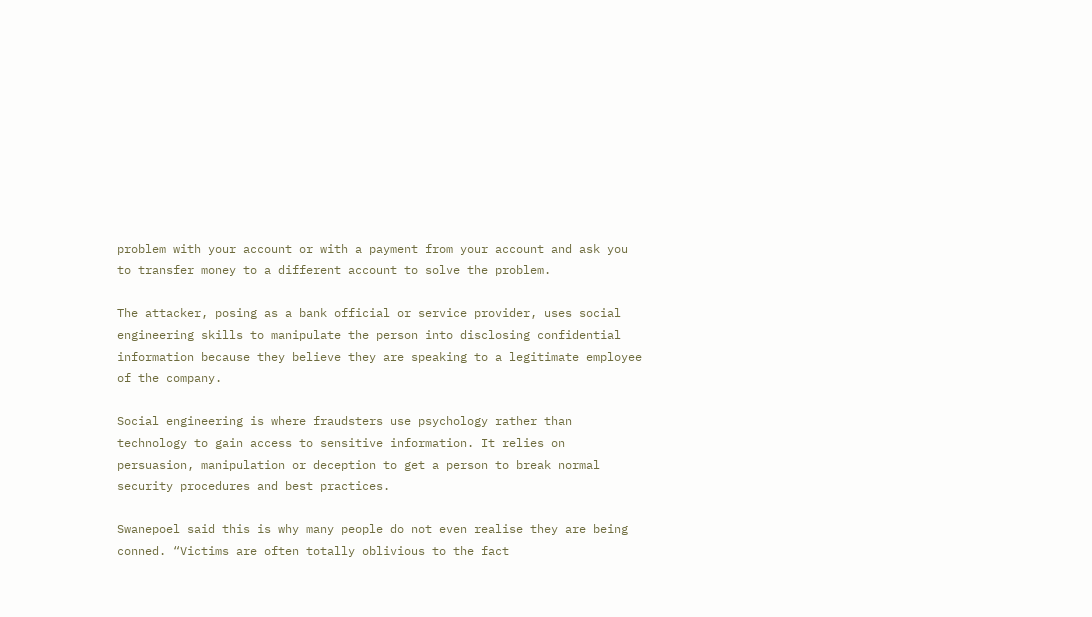problem with your account or with a payment from your account and ask you to transfer money to a different account to solve the problem.

The attacker, posing as a bank official or service provider, uses social engineering skills to manipulate the person into disclosing confidential information because they believe they are speaking to a legitimate employee of the company.

Social engineering is where fraudsters use psychology rather than technology to gain access to sensitive information. It relies on persuasion, manipulation or deception to get a person to break normal security procedures and best practices.

Swanepoel said this is why many people do not even realise they are being conned. “Victims are often totally oblivious to the fact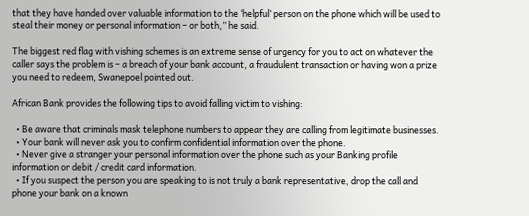that they have handed over valuable information to the ‘helpful’ person on the phone which will be used to steal their money or personal information – or both,” he said.

The biggest red flag with vishing schemes is an extreme sense of urgency for you to act on whatever the caller says the problem is – a breach of your bank account, a fraudulent transaction or having won a prize you need to redeem, Swanepoel pointed out.

African Bank provides the following tips to avoid falling victim to vishing:

  • Be aware that criminals mask telephone numbers to appear they are calling from legitimate businesses.
  • Your bank will never ask you to confirm confidential information over the phone.
  • Never give a stranger your personal information over the phone such as your Banking profile information or debit / credit card information.
  • If you suspect the person you are speaking to is not truly a bank representative, drop the call and phone your bank on a known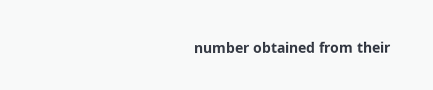number obtained from their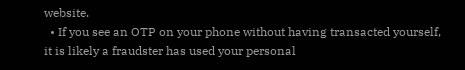website.
  • If you see an OTP on your phone without having transacted yourself, it is likely a fraudster has used your personal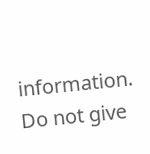information. Do not give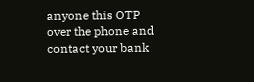anyone this OTP over the phone and contact your bank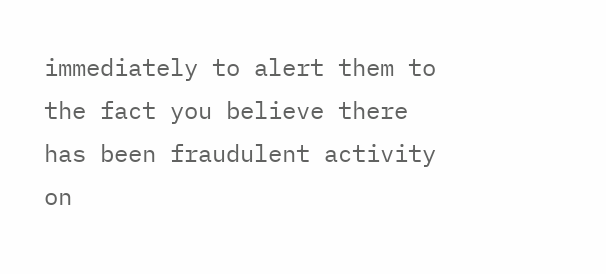immediately to alert them to the fact you believe there has been fraudulent activity on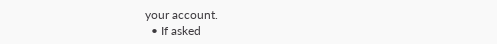your account.
  • If asked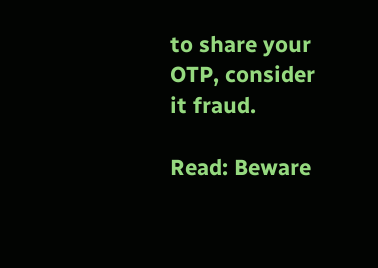to share your OTP, consider it fraud.

Read: Beware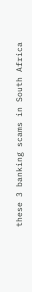these 3 banking scams in South Africa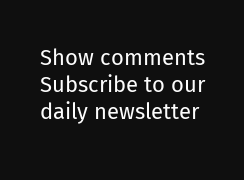Show comments
Subscribe to our daily newsletter